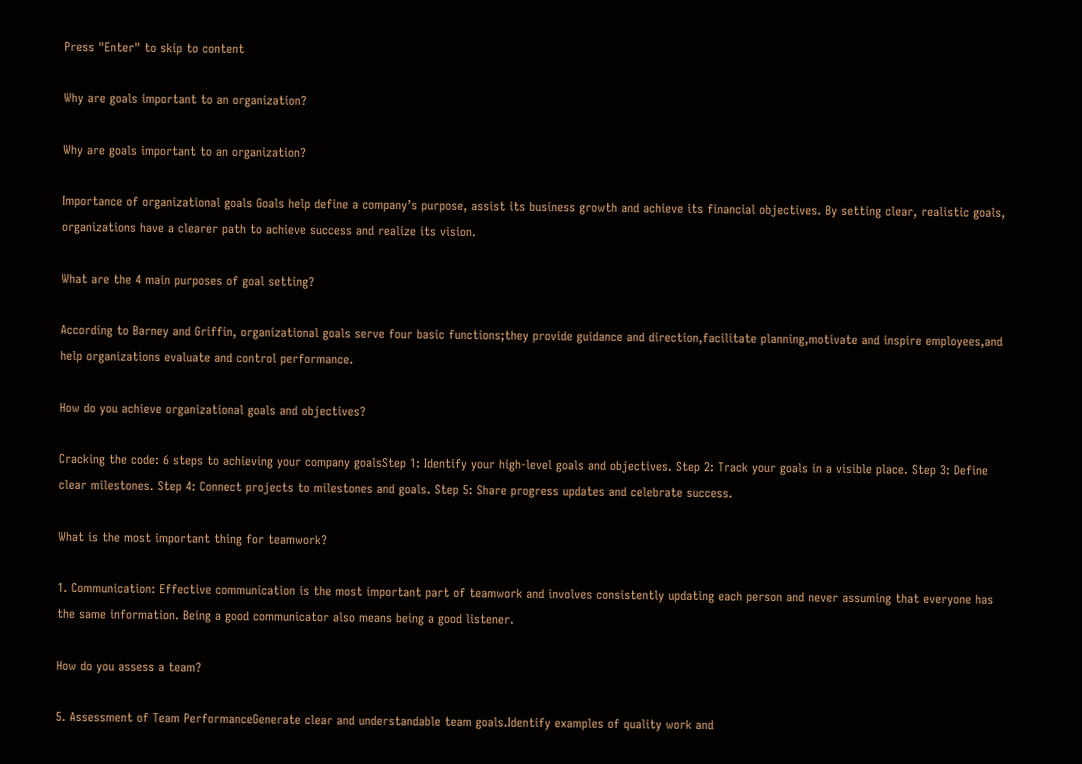Press "Enter" to skip to content

Why are goals important to an organization?

Why are goals important to an organization?

Importance of organizational goals Goals help define a company’s purpose, assist its business growth and achieve its financial objectives. By setting clear, realistic goals, organizations have a clearer path to achieve success and realize its vision.

What are the 4 main purposes of goal setting?

According to Barney and Griffin, organizational goals serve four basic functions;they provide guidance and direction,facilitate planning,motivate and inspire employees,and help organizations evaluate and control performance.

How do you achieve organizational goals and objectives?

Cracking the code: 6 steps to achieving your company goalsStep 1: Identify your high-level goals and objectives. Step 2: Track your goals in a visible place. Step 3: Define clear milestones. Step 4: Connect projects to milestones and goals. Step 5: Share progress updates and celebrate success.

What is the most important thing for teamwork?

1. Communication: Effective communication is the most important part of teamwork and involves consistently updating each person and never assuming that everyone has the same information. Being a good communicator also means being a good listener.

How do you assess a team?

5. Assessment of Team PerformanceGenerate clear and understandable team goals.Identify examples of quality work and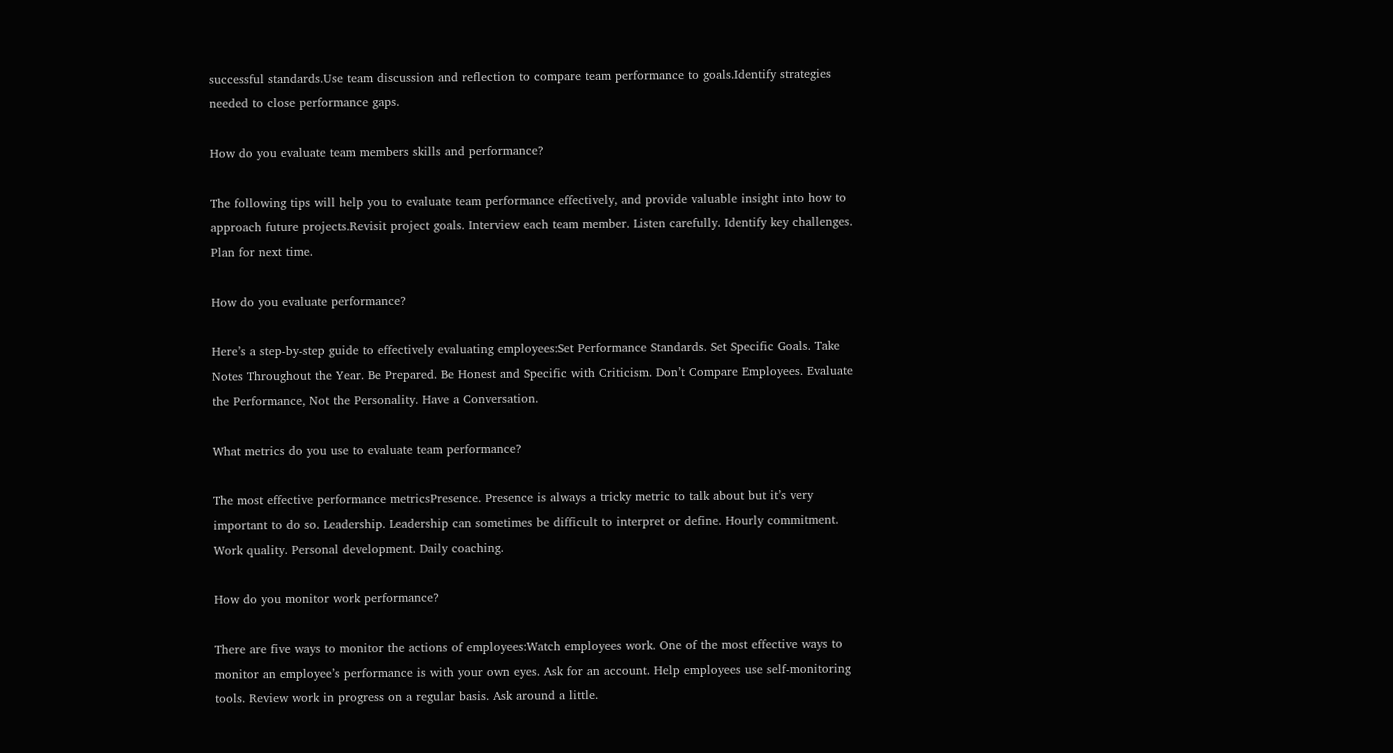successful standards.Use team discussion and reflection to compare team performance to goals.Identify strategies needed to close performance gaps.

How do you evaluate team members skills and performance?

The following tips will help you to evaluate team performance effectively, and provide valuable insight into how to approach future projects.Revisit project goals. Interview each team member. Listen carefully. Identify key challenges. Plan for next time.

How do you evaluate performance?

Here’s a step-by-step guide to effectively evaluating employees:Set Performance Standards. Set Specific Goals. Take Notes Throughout the Year. Be Prepared. Be Honest and Specific with Criticism. Don’t Compare Employees. Evaluate the Performance, Not the Personality. Have a Conversation.

What metrics do you use to evaluate team performance?

The most effective performance metricsPresence. Presence is always a tricky metric to talk about but it’s very important to do so. Leadership. Leadership can sometimes be difficult to interpret or define. Hourly commitment. Work quality. Personal development. Daily coaching.

How do you monitor work performance?

There are five ways to monitor the actions of employees:Watch employees work. One of the most effective ways to monitor an employee’s performance is with your own eyes. Ask for an account. Help employees use self-monitoring tools. Review work in progress on a regular basis. Ask around a little.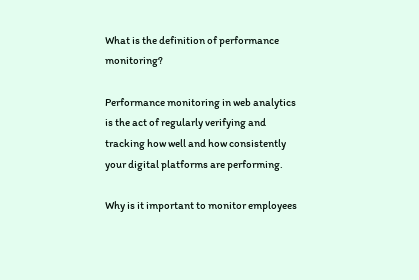What is the definition of performance monitoring?

Performance monitoring in web analytics is the act of regularly verifying and tracking how well and how consistently your digital platforms are performing.

Why is it important to monitor employees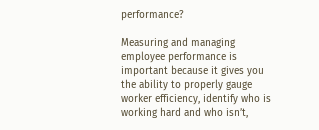performance?

Measuring and managing employee performance is important because it gives you the ability to properly gauge worker efficiency, identify who is working hard and who isn’t,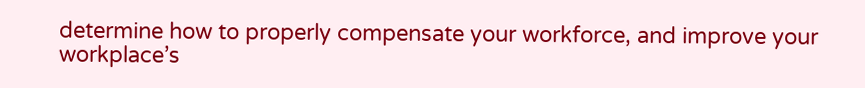determine how to properly compensate your workforce, and improve your workplace’s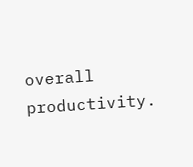overall productivity.